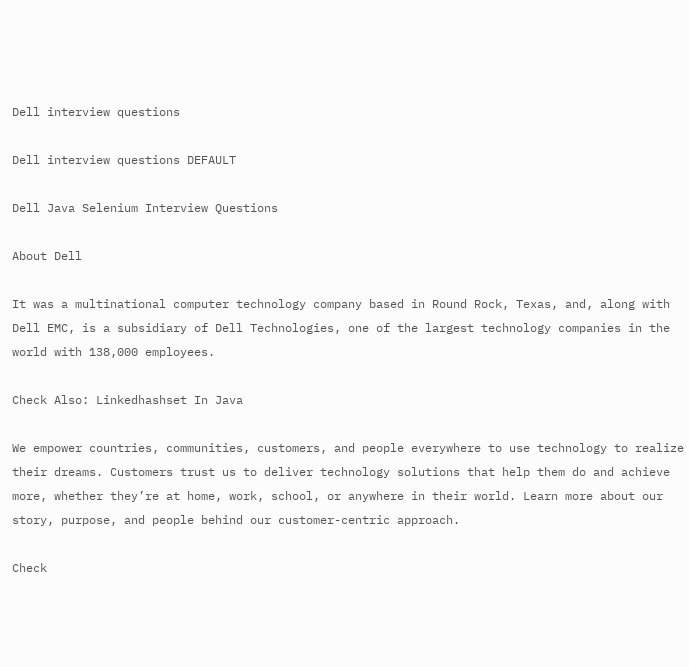Dell interview questions

Dell interview questions DEFAULT

Dell Java Selenium Interview Questions

About Dell

It was a multinational computer technology company based in Round Rock, Texas, and, along with Dell EMC, is a subsidiary of Dell Technologies, one of the largest technology companies in the world with 138,000 employees.

Check Also: Linkedhashset In Java

We empower countries, communities, customers, and people everywhere to use technology to realize their dreams. Customers trust us to deliver technology solutions that help them do and achieve more, whether they’re at home, work, school, or anywhere in their world. Learn more about our story, purpose, and people behind our customer-centric approach.

Check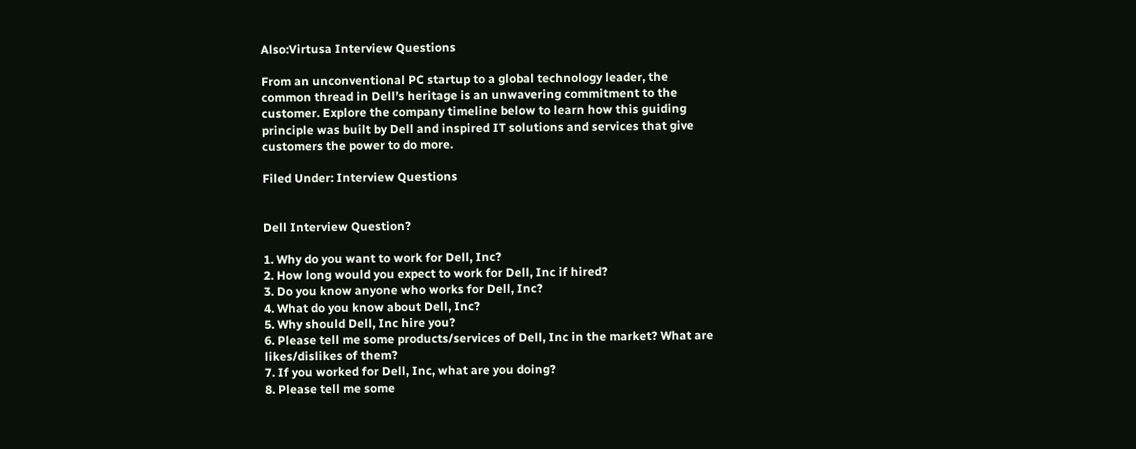Also:Virtusa Interview Questions

From an unconventional PC startup to a global technology leader, the common thread in Dell’s heritage is an unwavering commitment to the customer. Explore the company timeline below to learn how this guiding principle was built by Dell and inspired IT solutions and services that give customers the power to do more.

Filed Under: Interview Questions


Dell Interview Question?

1. Why do you want to work for Dell, Inc?
2. How long would you expect to work for Dell, Inc if hired?
3. Do you know anyone who works for Dell, Inc?
4. What do you know about Dell, Inc?
5. Why should Dell, Inc hire you?
6. Please tell me some products/services of Dell, Inc in the market? What are likes/dislikes of them?
7. If you worked for Dell, Inc, what are you doing?
8. Please tell me some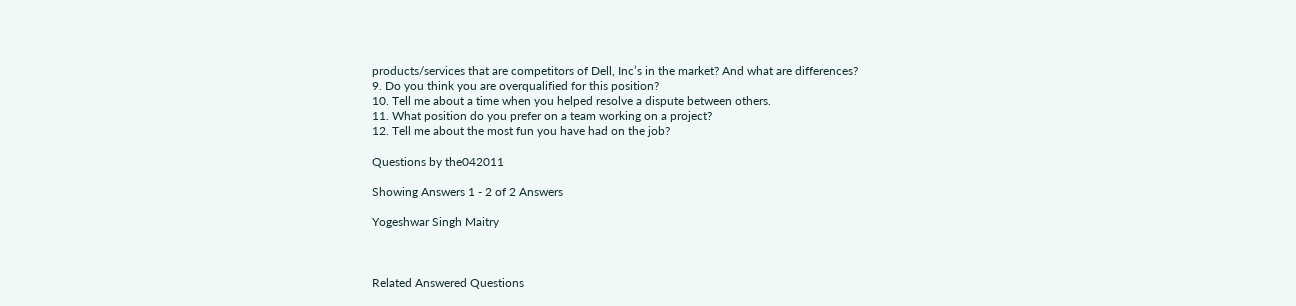products/services that are competitors of Dell, Inc’s in the market? And what are differences?
9. Do you think you are overqualified for this position?
10. Tell me about a time when you helped resolve a dispute between others.
11. What position do you prefer on a team working on a project?
12. Tell me about the most fun you have had on the job?

Questions by the042011

Showing Answers 1 - 2 of 2 Answers

Yogeshwar Singh Maitry



Related Answered Questions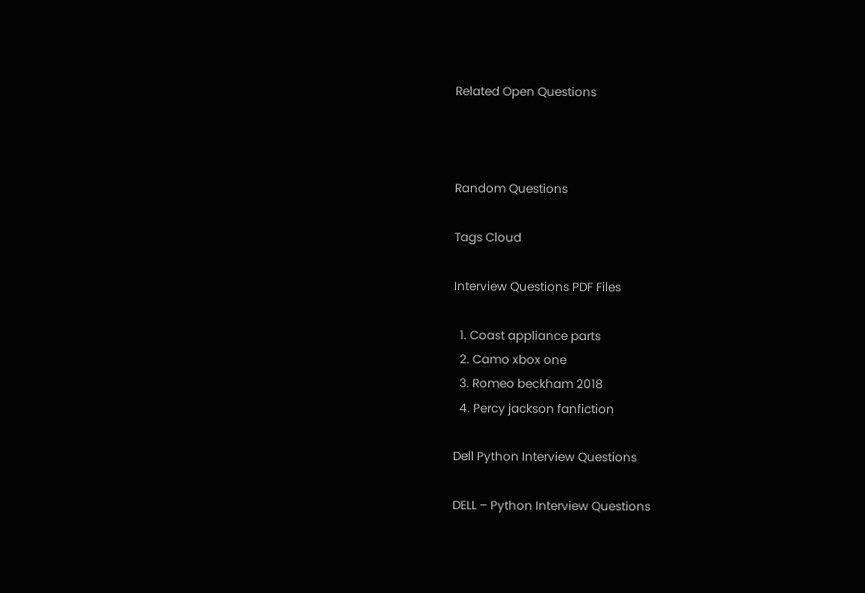Related Open Questions



Random Questions

Tags Cloud

Interview Questions PDF Files

  1. Coast appliance parts
  2. Camo xbox one
  3. Romeo beckham 2018
  4. Percy jackson fanfiction

Dell Python Interview Questions

DELL – Python Interview Questions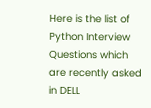Here is the list of Python Interview Questions which are recently asked in DELL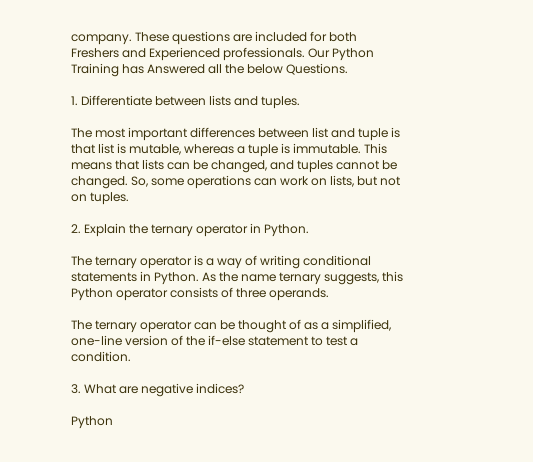company. These questions are included for both Freshers and Experienced professionals. Our Python Training has Answered all the below Questions.

1. Differentiate between lists and tuples.

The most important differences between list and tuple is that list is mutable, whereas a tuple is immutable. This means that lists can be changed, and tuples cannot be changed. So, some operations can work on lists, but not on tuples.

2. Explain the ternary operator in Python.

The ternary operator is a way of writing conditional statements in Python. As the name ternary suggests, this Python operator consists of three operands.

The ternary operator can be thought of as a simplified, one-line version of the if-else statement to test a condition.

3. What are negative indices?

Python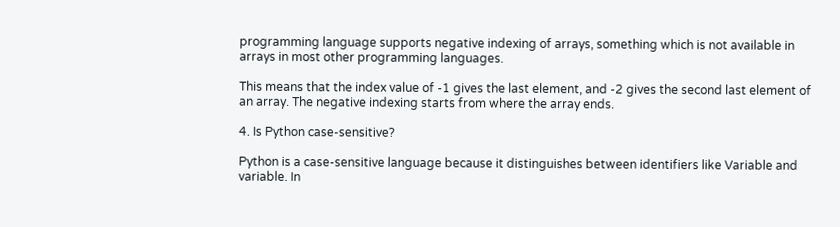programming language supports negative indexing of arrays, something which is not available in arrays in most other programming languages.

This means that the index value of -1 gives the last element, and -2 gives the second last element of an array. The negative indexing starts from where the array ends.

4. Is Python case-sensitive?

Python is a case-sensitive language because it distinguishes between identifiers like Variable and variable. In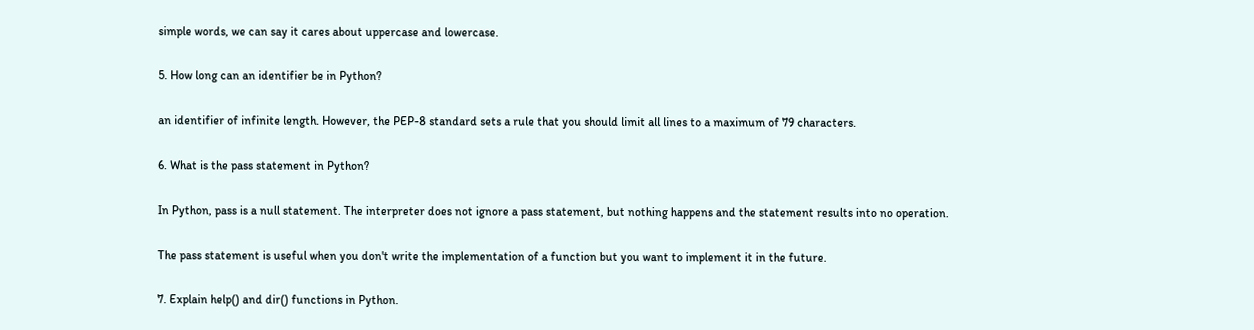simple words, we can say it cares about uppercase and lowercase.

5. How long can an identifier be in Python?

an identifier of infinite length. However, the PEP-8 standard sets a rule that you should limit all lines to a maximum of 79 characters.

6. What is the pass statement in Python?

In Python, pass is a null statement. The interpreter does not ignore a pass statement, but nothing happens and the statement results into no operation.

The pass statement is useful when you don't write the implementation of a function but you want to implement it in the future.

7. Explain help() and dir() functions in Python.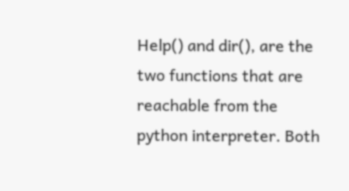Help() and dir(), are the two functions that are reachable from the python interpreter. Both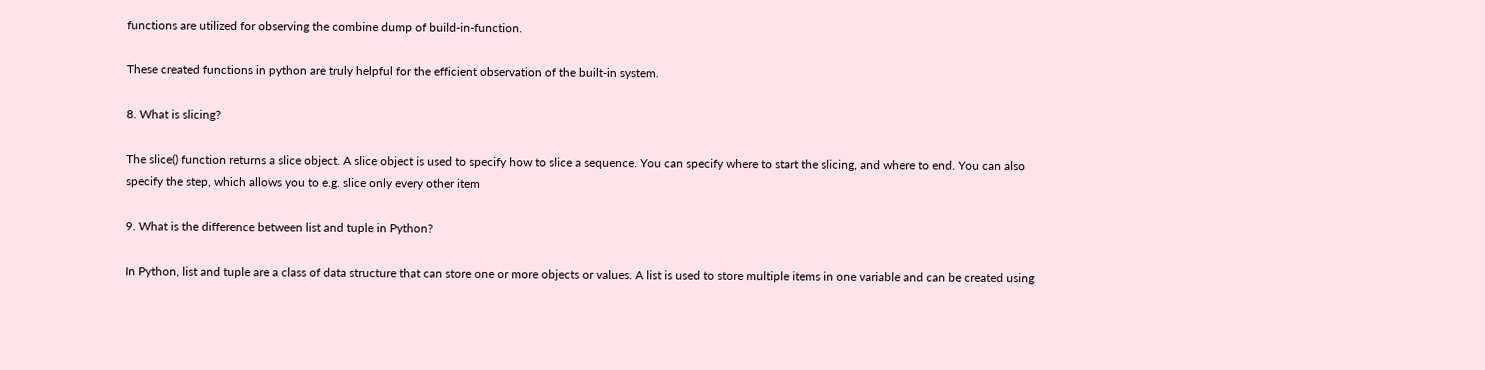functions are utilized for observing the combine dump of build-in-function.

These created functions in python are truly helpful for the efficient observation of the built-in system.

8. What is slicing?

The slice() function returns a slice object. A slice object is used to specify how to slice a sequence. You can specify where to start the slicing, and where to end. You can also specify the step, which allows you to e.g. slice only every other item

9. What is the difference between list and tuple in Python?

In Python, list and tuple are a class of data structure that can store one or more objects or values. A list is used to store multiple items in one variable and can be created using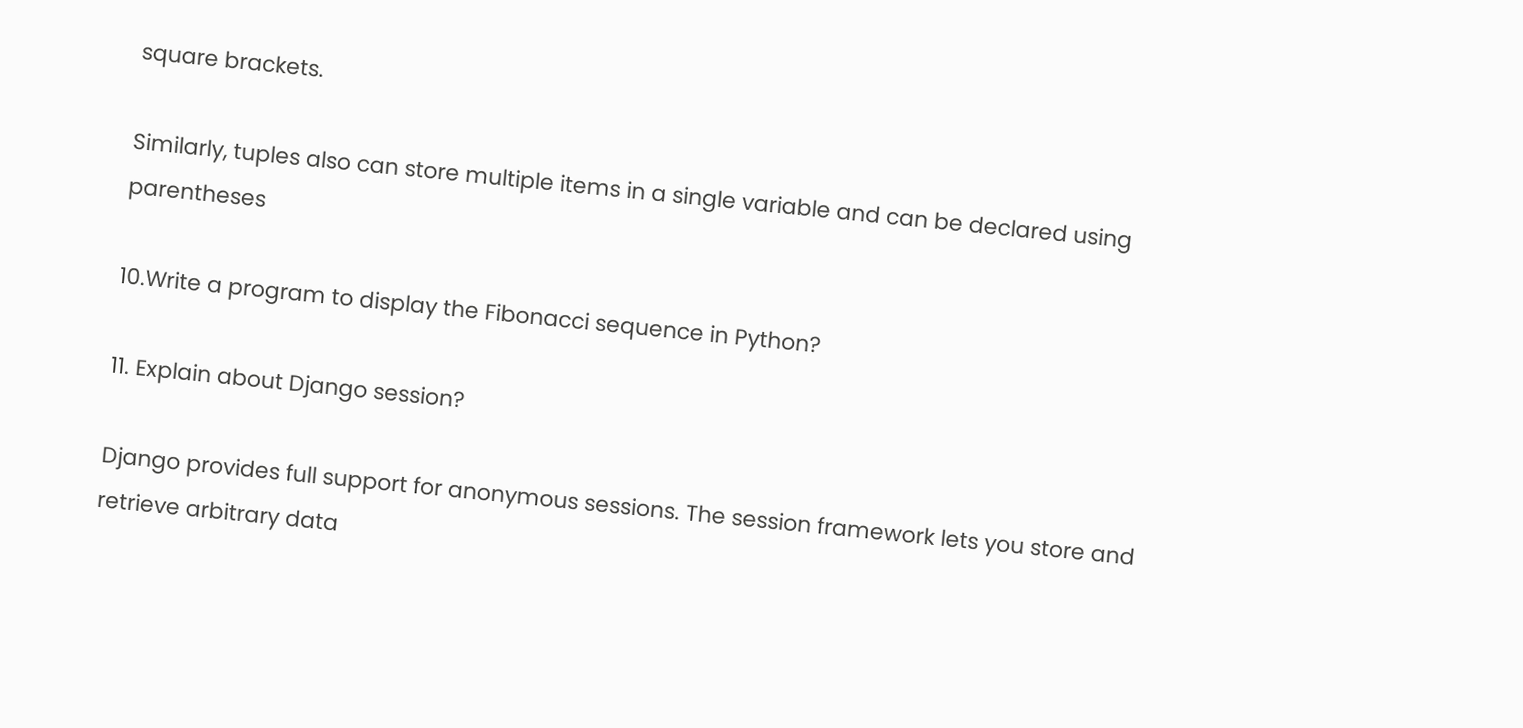square brackets.

Similarly, tuples also can store multiple items in a single variable and can be declared using parentheses

10.Write a program to display the Fibonacci sequence in Python?

11. Explain about Django session?

Django provides full support for anonymous sessions. The session framework lets you store and retrieve arbitrary data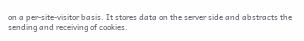on a per-site-visitor basis. It stores data on the server side and abstracts the sending and receiving of cookies.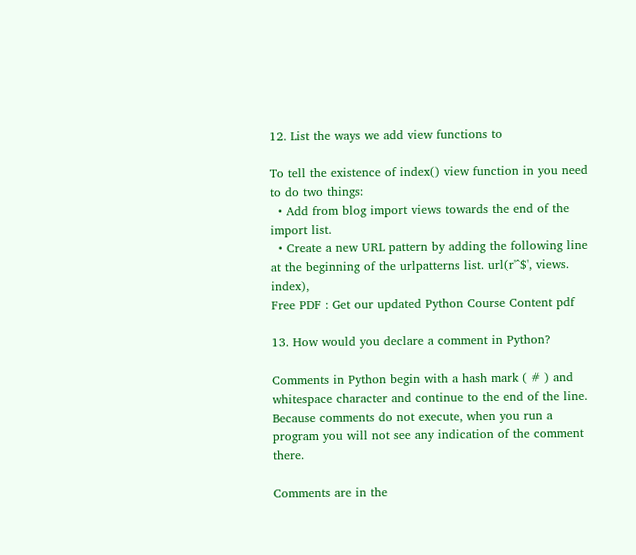12. List the ways we add view functions to

To tell the existence of index() view function in you need to do two things:
  • Add from blog import views towards the end of the import list.
  • Create a new URL pattern by adding the following line at the beginning of the urlpatterns list. url(r'^$', views. index),
Free PDF : Get our updated Python Course Content pdf

13. How would you declare a comment in Python?

Comments in Python begin with a hash mark ( # ) and whitespace character and continue to the end of the line. Because comments do not execute, when you run a program you will not see any indication of the comment there.

Comments are in the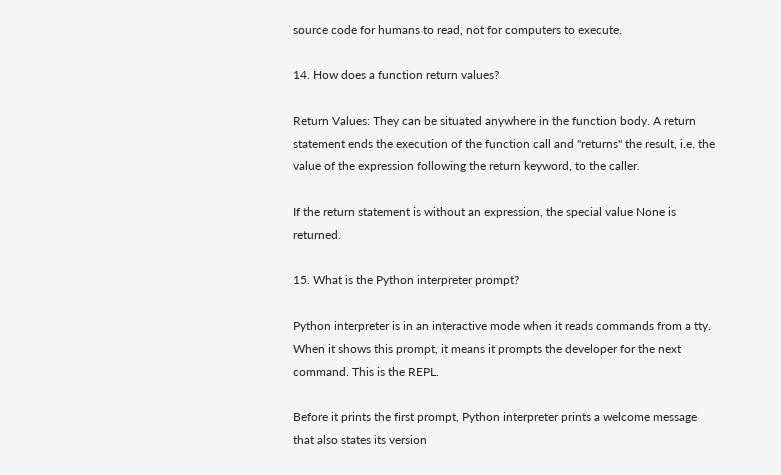source code for humans to read, not for computers to execute.

14. How does a function return values?

Return Values: They can be situated anywhere in the function body. A return statement ends the execution of the function call and "returns" the result, i.e. the value of the expression following the return keyword, to the caller.

If the return statement is without an expression, the special value None is returned.

15. What is the Python interpreter prompt?

Python interpreter is in an interactive mode when it reads commands from a tty. When it shows this prompt, it means it prompts the developer for the next command. This is the REPL.

Before it prints the first prompt, Python interpreter prints a welcome message that also states its version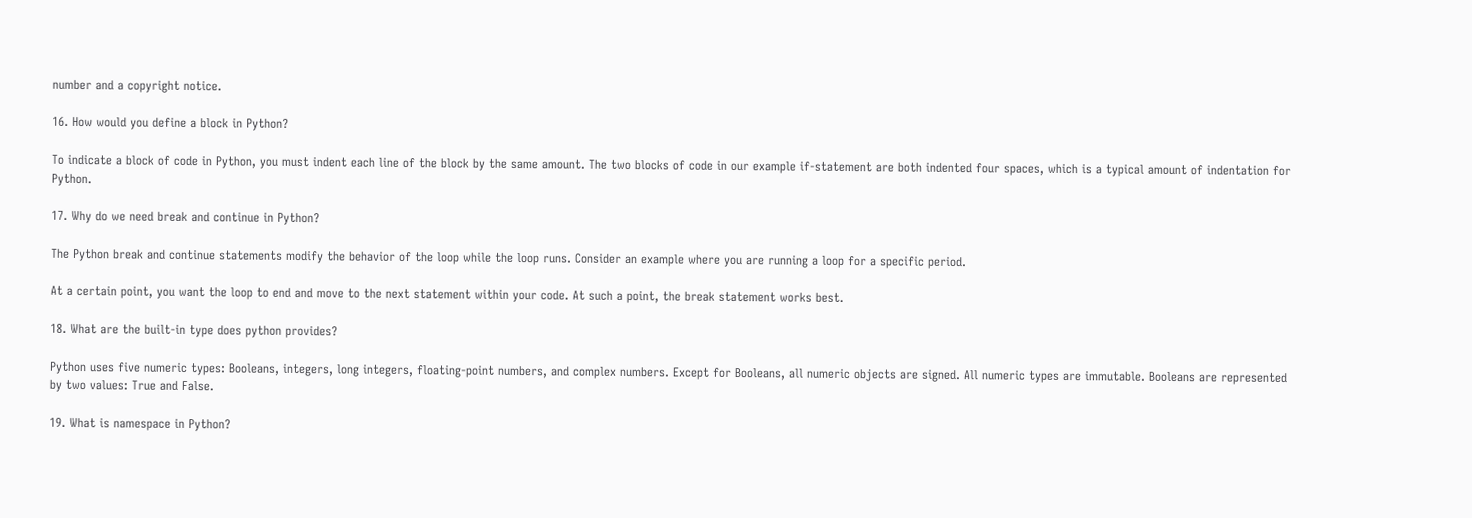number and a copyright notice.

16. How would you define a block in Python?

To indicate a block of code in Python, you must indent each line of the block by the same amount. The two blocks of code in our example if-statement are both indented four spaces, which is a typical amount of indentation for Python.

17. Why do we need break and continue in Python?

The Python break and continue statements modify the behavior of the loop while the loop runs. Consider an example where you are running a loop for a specific period.

At a certain point, you want the loop to end and move to the next statement within your code. At such a point, the break statement works best.

18. What are the built-in type does python provides?

Python uses five numeric types: Booleans, integers, long integers, floating-point numbers, and complex numbers. Except for Booleans, all numeric objects are signed. All numeric types are immutable. Booleans are represented by two values: True and False.

19. What is namespace in Python?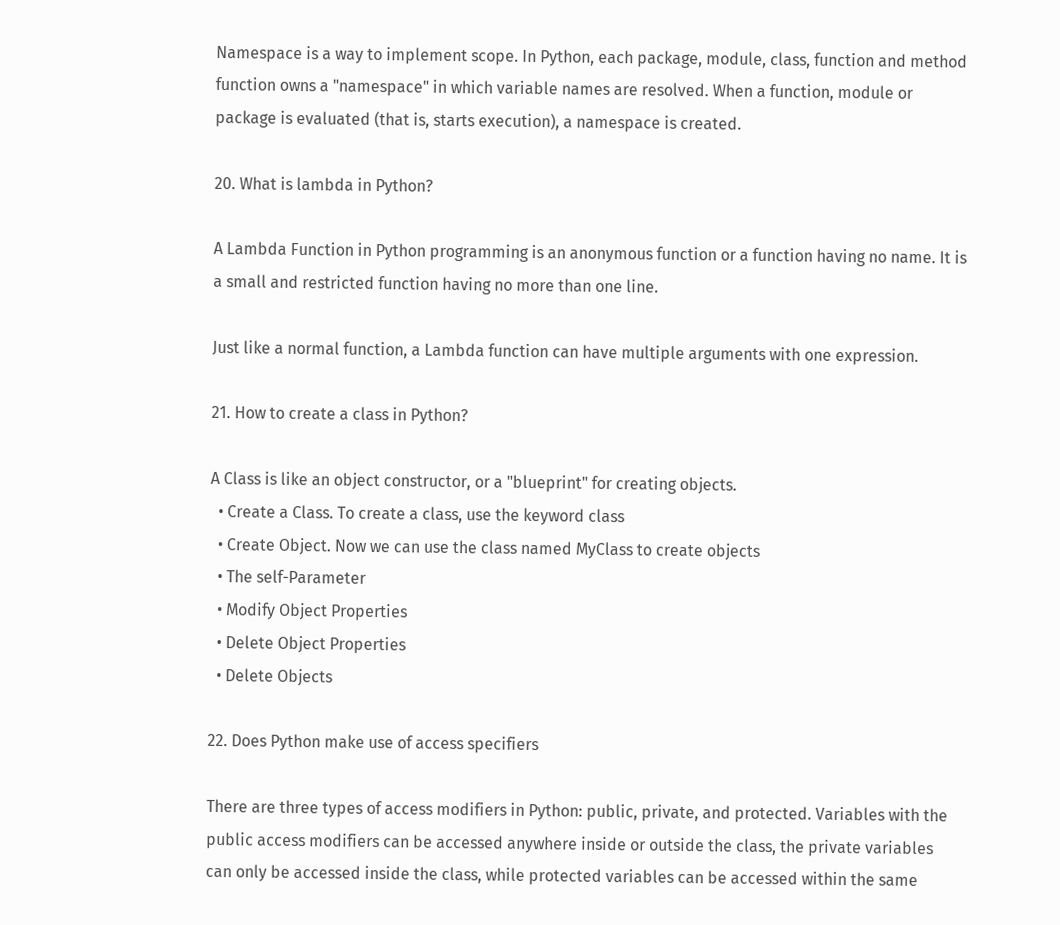Namespace is a way to implement scope. In Python, each package, module, class, function and method function owns a "namespace" in which variable names are resolved. When a function, module or package is evaluated (that is, starts execution), a namespace is created.

20. What is lambda in Python?

A Lambda Function in Python programming is an anonymous function or a function having no name. It is a small and restricted function having no more than one line.

Just like a normal function, a Lambda function can have multiple arguments with one expression.

21. How to create a class in Python?

A Class is like an object constructor, or a "blueprint" for creating objects.
  • Create a Class. To create a class, use the keyword class
  • Create Object. Now we can use the class named MyClass to create objects
  • The self-Parameter
  • Modify Object Properties
  • Delete Object Properties
  • Delete Objects

22. Does Python make use of access specifiers

There are three types of access modifiers in Python: public, private, and protected. Variables with the public access modifiers can be accessed anywhere inside or outside the class, the private variables can only be accessed inside the class, while protected variables can be accessed within the same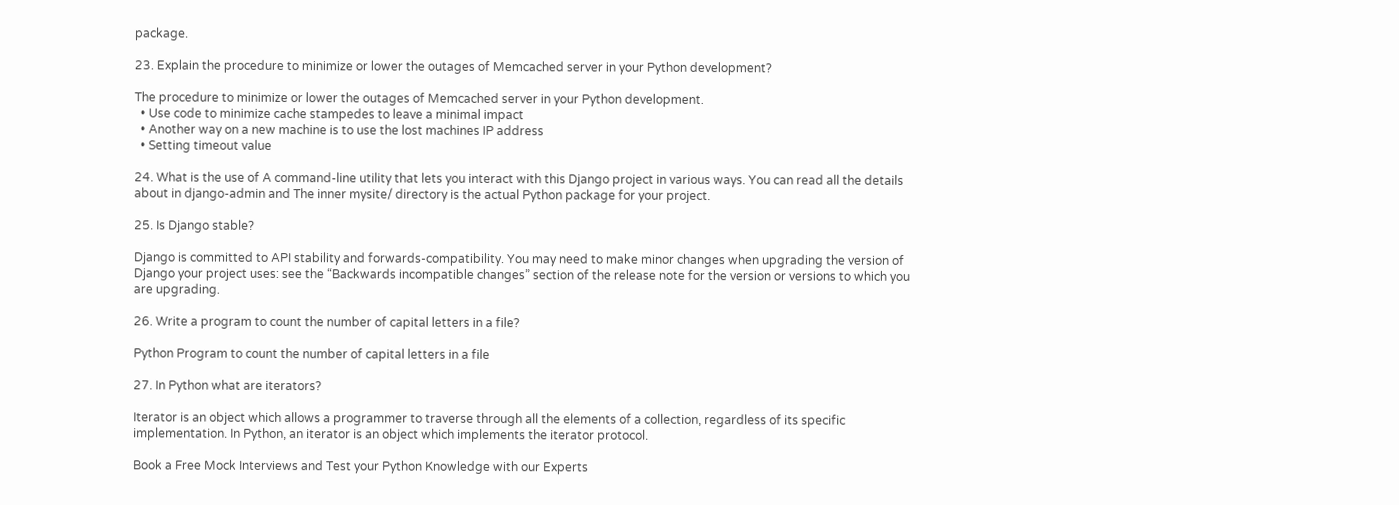package.

23. Explain the procedure to minimize or lower the outages of Memcached server in your Python development?

The procedure to minimize or lower the outages of Memcached server in your Python development.
  • Use code to minimize cache stampedes to leave a minimal impact
  • Another way on a new machine is to use the lost machines IP address
  • Setting timeout value

24. What is the use of A command-line utility that lets you interact with this Django project in various ways. You can read all the details about in django-admin and The inner mysite/ directory is the actual Python package for your project.

25. Is Django stable?

Django is committed to API stability and forwards-compatibility. You may need to make minor changes when upgrading the version of Django your project uses: see the “Backwards incompatible changes” section of the release note for the version or versions to which you are upgrading.

26. Write a program to count the number of capital letters in a file?

Python Program to count the number of capital letters in a file

27. In Python what are iterators?

Iterator is an object which allows a programmer to traverse through all the elements of a collection, regardless of its specific implementation. In Python, an iterator is an object which implements the iterator protocol.

Book a Free Mock Interviews and Test your Python Knowledge with our Experts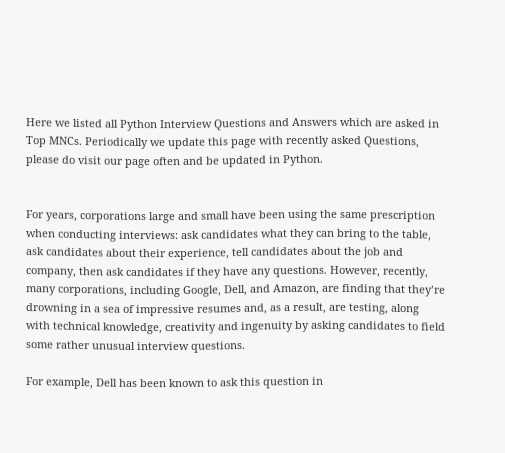Here we listed all Python Interview Questions and Answers which are asked in Top MNCs. Periodically we update this page with recently asked Questions, please do visit our page often and be updated in Python.


For years, corporations large and small have been using the same prescription when conducting interviews: ask candidates what they can bring to the table, ask candidates about their experience, tell candidates about the job and company, then ask candidates if they have any questions. However, recently, many corporations, including Google, Dell, and Amazon, are finding that they’re drowning in a sea of impressive resumes and, as a result, are testing, along with technical knowledge, creativity and ingenuity by asking candidates to field some rather unusual interview questions.

For example, Dell has been known to ask this question in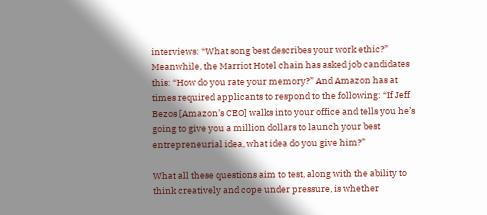interviews: “What song best describes your work ethic?” Meanwhile, the Marriot Hotel chain has asked job candidates this: “How do you rate your memory?” And Amazon has at times required applicants to respond to the following: “If Jeff Bezos [Amazon’s CEO] walks into your office and tells you he’s going to give you a million dollars to launch your best entrepreneurial idea, what idea do you give him?”

What all these questions aim to test, along with the ability to think creatively and cope under pressure, is whether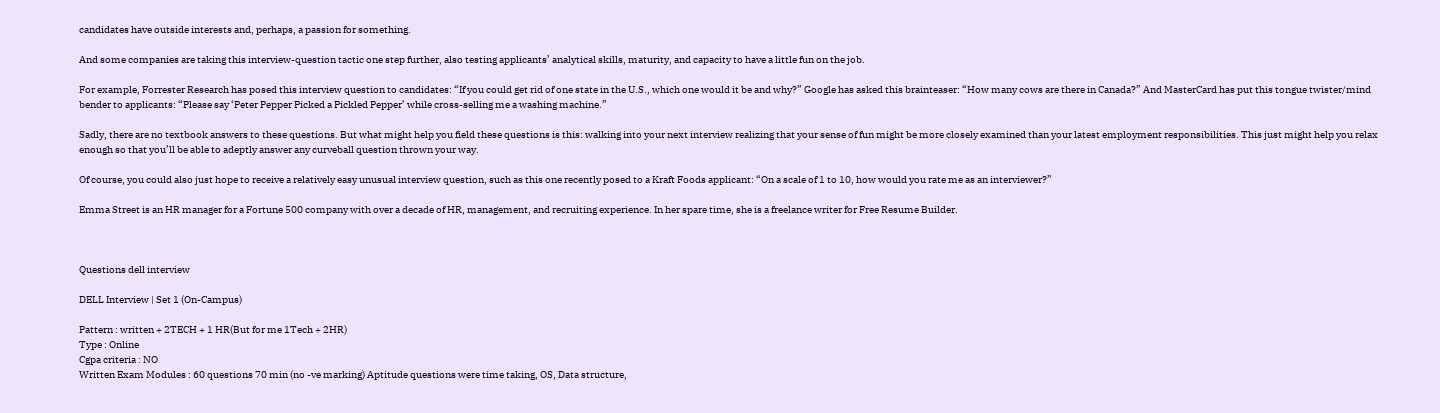candidates have outside interests and, perhaps, a passion for something.

And some companies are taking this interview-question tactic one step further, also testing applicants’ analytical skills, maturity, and capacity to have a little fun on the job.

For example, Forrester Research has posed this interview question to candidates: “If you could get rid of one state in the U.S., which one would it be and why?” Google has asked this brainteaser: “How many cows are there in Canada?” And MasterCard has put this tongue twister/mind bender to applicants: “Please say ‘Peter Pepper Picked a Pickled Pepper’ while cross-selling me a washing machine.”

Sadly, there are no textbook answers to these questions. But what might help you field these questions is this: walking into your next interview realizing that your sense of fun might be more closely examined than your latest employment responsibilities. This just might help you relax enough so that you’ll be able to adeptly answer any curveball question thrown your way.

Of course, you could also just hope to receive a relatively easy unusual interview question, such as this one recently posed to a Kraft Foods applicant: “On a scale of 1 to 10, how would you rate me as an interviewer?”

Emma Street is an HR manager for a Fortune 500 company with over a decade of HR, management, and recruiting experience. In her spare time, she is a freelance writer for Free Resume Builder.



Questions dell interview

DELL Interview | Set 1 (On-Campus)

Pattern : written + 2TECH + 1 HR(But for me 1Tech + 2HR)
Type : Online
Cgpa criteria : NO
Written Exam Modules : 60 questions 70 min (no -ve marking) Aptitude questions were time taking, OS, Data structure,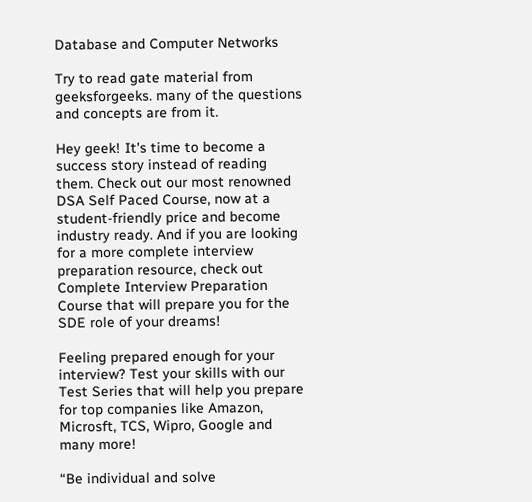Database and Computer Networks

Try to read gate material from geeksforgeeks. many of the questions and concepts are from it.

Hey geek! It's time to become a success story instead of reading them. Check out our most renowned DSA Self Paced Course, now at a student-friendly price and become industry ready. And if you are looking for a more complete interview preparation resource, check out Complete Interview Preparation Course that will prepare you for the SDE role of your dreams!

Feeling prepared enough for your interview? Test your skills with our Test Series that will help you prepare for top companies like Amazon, Microsft, TCS, Wipro, Google and many more!

“Be individual and solve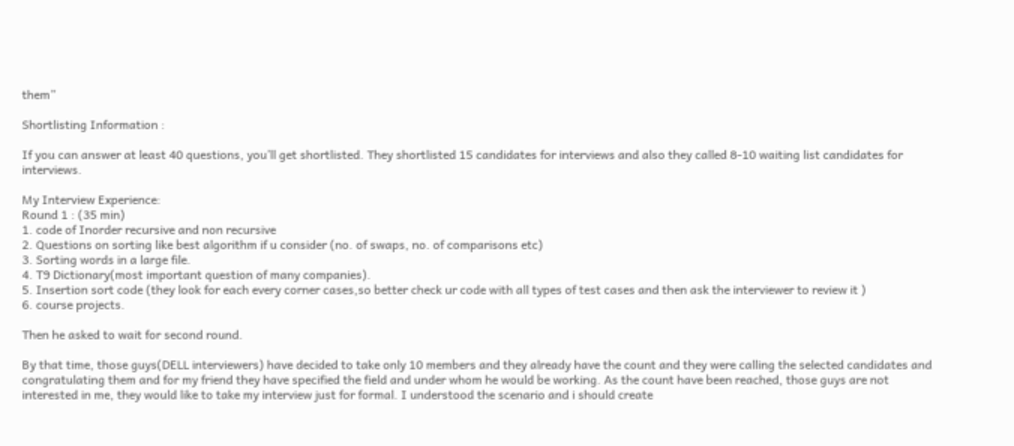them”

Shortlisting Information :

If you can answer at least 40 questions, you’ll get shortlisted. They shortlisted 15 candidates for interviews and also they called 8-10 waiting list candidates for interviews.

My Interview Experience:
Round 1 : (35 min)
1. code of Inorder recursive and non recursive
2. Questions on sorting like best algorithm if u consider (no. of swaps, no. of comparisons etc)
3. Sorting words in a large file.
4. T9 Dictionary(most important question of many companies).
5. Insertion sort code (they look for each every corner cases,so better check ur code with all types of test cases and then ask the interviewer to review it )
6. course projects.

Then he asked to wait for second round.

By that time, those guys(DELL interviewers) have decided to take only 10 members and they already have the count and they were calling the selected candidates and congratulating them and for my friend they have specified the field and under whom he would be working. As the count have been reached, those guys are not interested in me, they would like to take my interview just for formal. I understood the scenario and i should create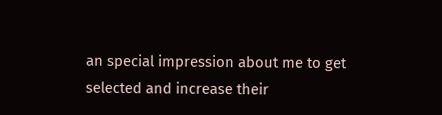an special impression about me to get selected and increase their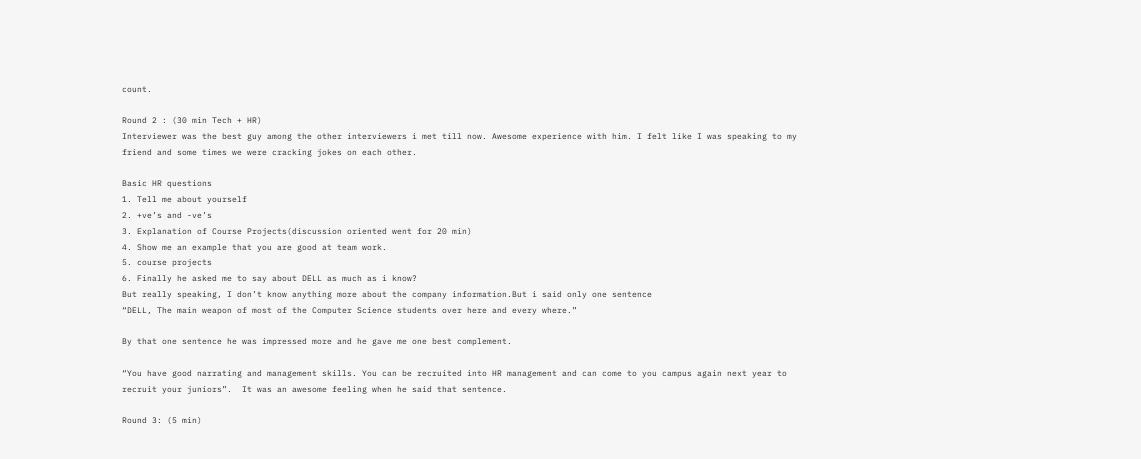count.

Round 2 : (30 min Tech + HR)
Interviewer was the best guy among the other interviewers i met till now. Awesome experience with him. I felt like I was speaking to my friend and some times we were cracking jokes on each other.

Basic HR questions
1. Tell me about yourself
2. +ve’s and -ve’s
3. Explanation of Course Projects(discussion oriented went for 20 min)
4. Show me an example that you are good at team work.
5. course projects
6. Finally he asked me to say about DELL as much as i know?
But really speaking, I don’t know anything more about the company information.But i said only one sentence
“DELL, The main weapon of most of the Computer Science students over here and every where.”

By that one sentence he was impressed more and he gave me one best complement.

“You have good narrating and management skills. You can be recruited into HR management and can come to you campus again next year to recruit your juniors”.  It was an awesome feeling when he said that sentence.

Round 3: (5 min)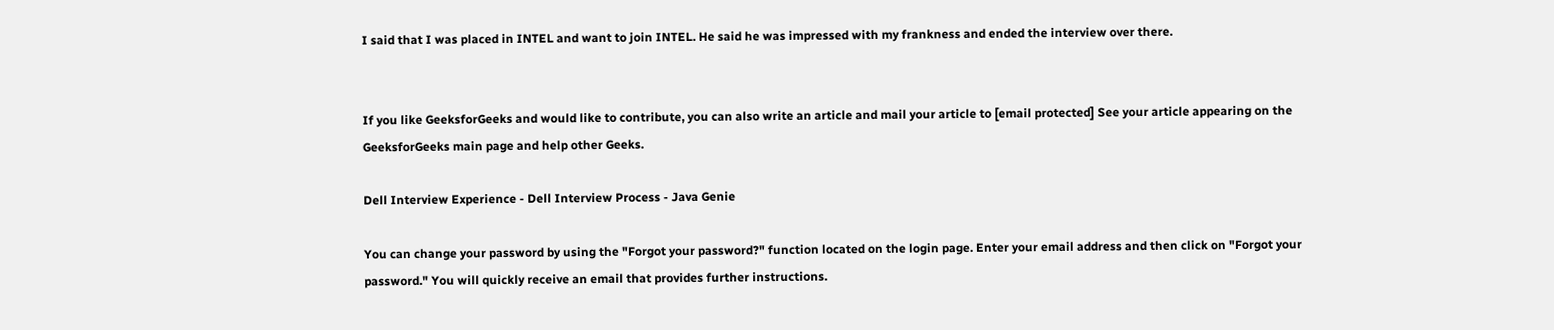I said that I was placed in INTEL and want to join INTEL. He said he was impressed with my frankness and ended the interview over there.


If you like GeeksforGeeks and would like to contribute, you can also write an article and mail your article to [email protected] See your article appearing on the GeeksforGeeks main page and help other Geeks.

Dell Interview Experience - Dell Interview Process - Java Genie

You can change your password by using the "Forgot your password?" function located on the login page. Enter your email address and then click on "Forgot your password." You will quickly receive an email that provides further instructions.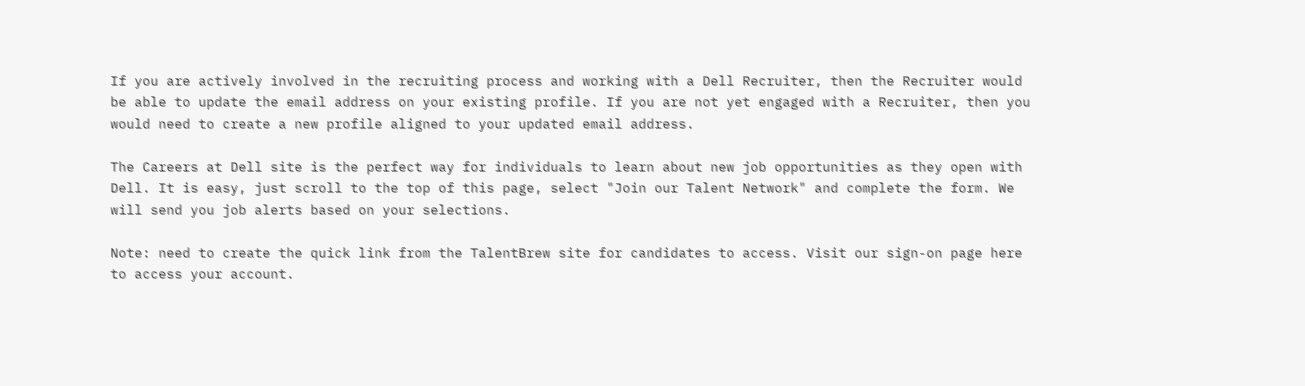If you are actively involved in the recruiting process and working with a Dell Recruiter, then the Recruiter would be able to update the email address on your existing profile. If you are not yet engaged with a Recruiter, then you would need to create a new profile aligned to your updated email address.

The Careers at Dell site is the perfect way for individuals to learn about new job opportunities as they open with Dell. It is easy, just scroll to the top of this page, select "Join our Talent Network" and complete the form. We will send you job alerts based on your selections.

Note: need to create the quick link from the TalentBrew site for candidates to access. Visit our sign-on page here to access your account.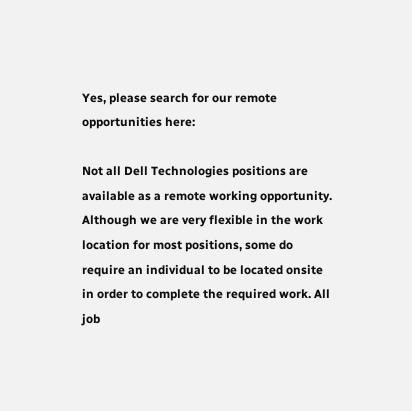Yes, please search for our remote opportunities here:

Not all Dell Technologies positions are available as a remote working opportunity. Although we are very flexible in the work location for most positions, some do require an individual to be located onsite in order to complete the required work. All job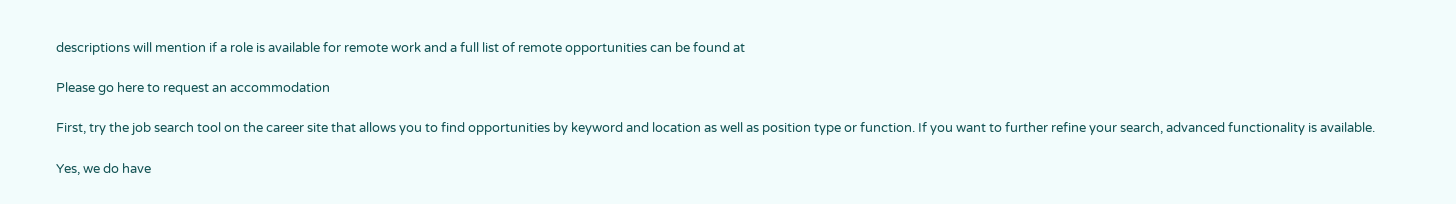descriptions will mention if a role is available for remote work and a full list of remote opportunities can be found at

Please go here to request an accommodation

First, try the job search tool on the career site that allows you to find opportunities by keyword and location as well as position type or function. If you want to further refine your search, advanced functionality is available.

Yes, we do have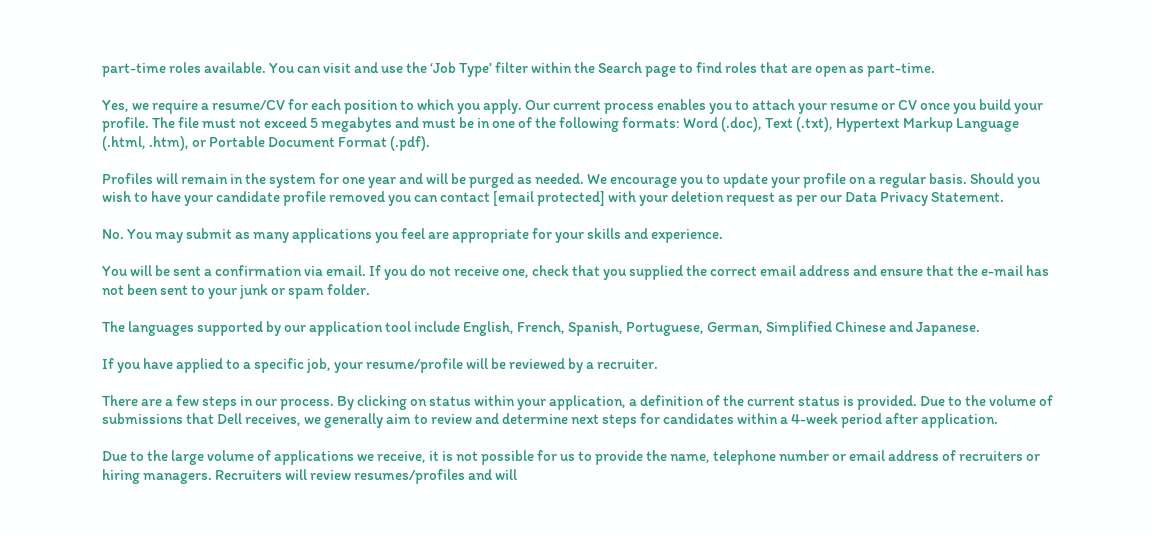part-time roles available. You can visit and use the ‘Job Type’ filter within the Search page to find roles that are open as part-time.

Yes, we require a resume/CV for each position to which you apply. Our current process enables you to attach your resume or CV once you build your profile. The file must not exceed 5 megabytes and must be in one of the following formats: Word (.doc), Text (.txt), Hypertext Markup Language (.html, .htm), or Portable Document Format (.pdf).

Profiles will remain in the system for one year and will be purged as needed. We encourage you to update your profile on a regular basis. Should you wish to have your candidate profile removed you can contact [email protected] with your deletion request as per our Data Privacy Statement.

No. You may submit as many applications you feel are appropriate for your skills and experience.

You will be sent a confirmation via email. If you do not receive one, check that you supplied the correct email address and ensure that the e-mail has not been sent to your junk or spam folder.

The languages supported by our application tool include English, French, Spanish, Portuguese, German, Simplified Chinese and Japanese.

If you have applied to a specific job, your resume/profile will be reviewed by a recruiter.

There are a few steps in our process. By clicking on status within your application, a definition of the current status is provided. Due to the volume of submissions that Dell receives, we generally aim to review and determine next steps for candidates within a 4-week period after application.

Due to the large volume of applications we receive, it is not possible for us to provide the name, telephone number or email address of recruiters or hiring managers. Recruiters will review resumes/profiles and will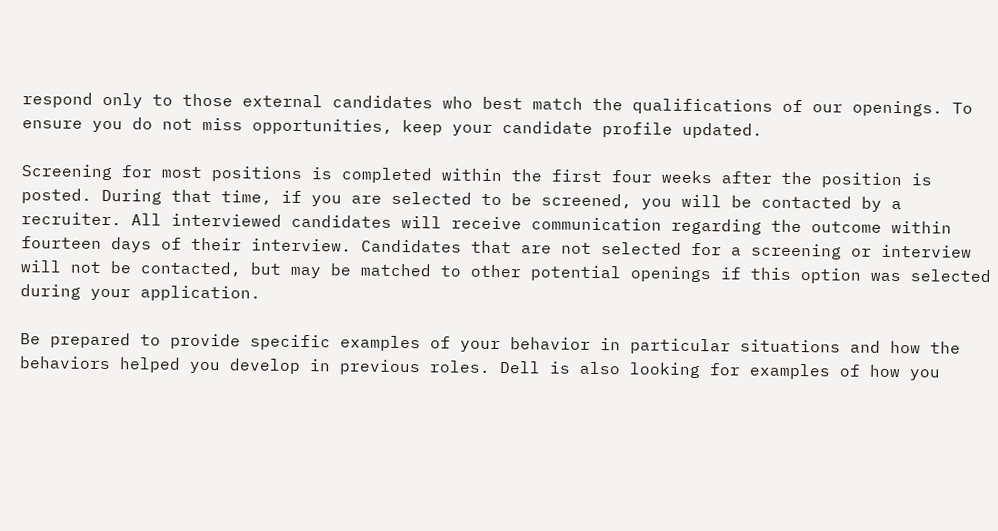respond only to those external candidates who best match the qualifications of our openings. To ensure you do not miss opportunities, keep your candidate profile updated.

Screening for most positions is completed within the first four weeks after the position is posted. During that time, if you are selected to be screened, you will be contacted by a recruiter. All interviewed candidates will receive communication regarding the outcome within fourteen days of their interview. Candidates that are not selected for a screening or interview will not be contacted, but may be matched to other potential openings if this option was selected during your application.

Be prepared to provide specific examples of your behavior in particular situations and how the behaviors helped you develop in previous roles. Dell is also looking for examples of how you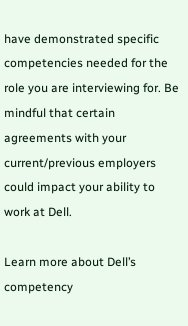have demonstrated specific competencies needed for the role you are interviewing for. Be mindful that certain agreements with your current/previous employers could impact your ability to work at Dell.

Learn more about Dell’s competency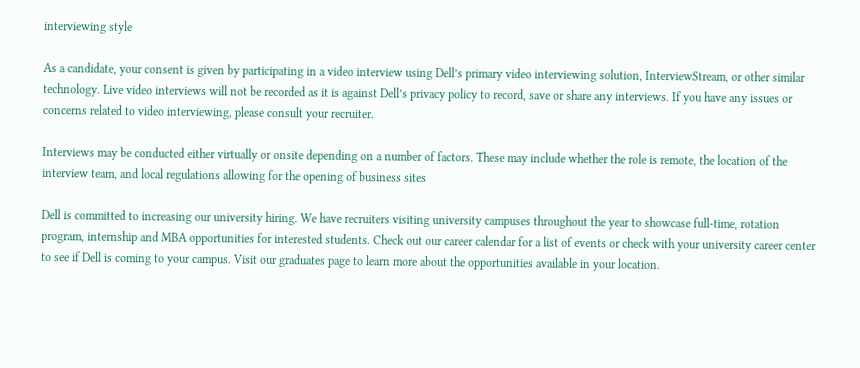interviewing style

As a candidate, your consent is given by participating in a video interview using Dell’s primary video interviewing solution, InterviewStream, or other similar technology. Live video interviews will not be recorded as it is against Dell’s privacy policy to record, save or share any interviews. If you have any issues or concerns related to video interviewing, please consult your recruiter.

Interviews may be conducted either virtually or onsite depending on a number of factors. These may include whether the role is remote, the location of the interview team, and local regulations allowing for the opening of business sites

Dell is committed to increasing our university hiring. We have recruiters visiting university campuses throughout the year to showcase full-time, rotation program, internship and MBA opportunities for interested students. Check out our career calendar for a list of events or check with your university career center to see if Dell is coming to your campus. Visit our graduates page to learn more about the opportunities available in your location.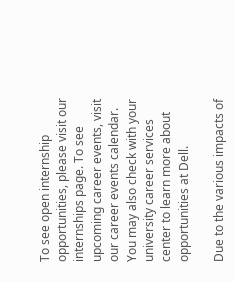To see open internship opportunities, please visit our internships page. To see upcoming career events, visit our career events calendar. You may also check with your university career services center to learn more about opportunities at Dell.

Due to the various impacts of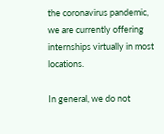the coronavirus pandemic, we are currently offering internships virtually in most locations.

In general, we do not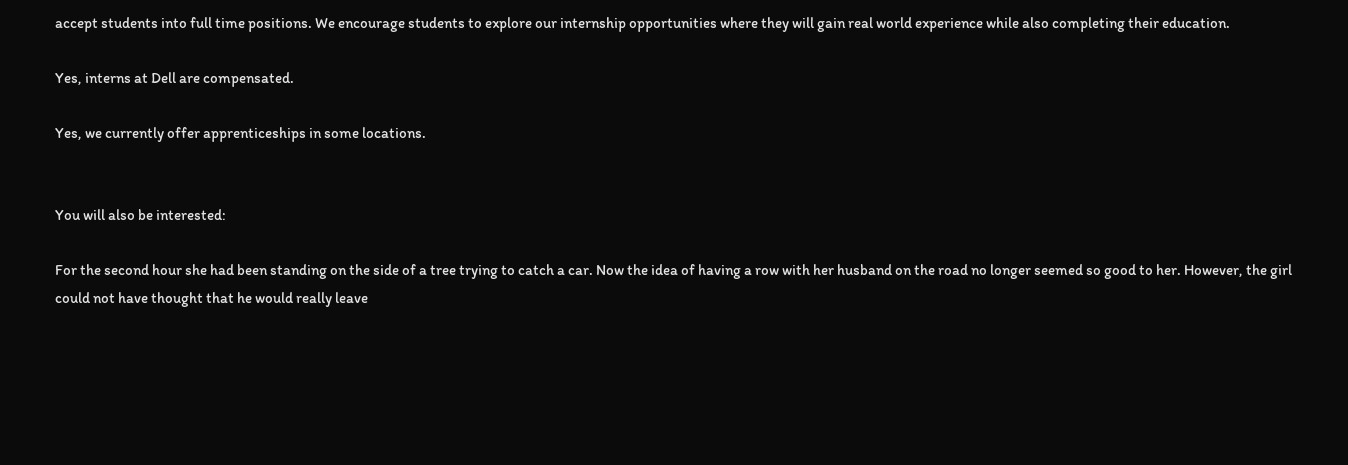accept students into full time positions. We encourage students to explore our internship opportunities where they will gain real world experience while also completing their education.

Yes, interns at Dell are compensated.

Yes, we currently offer apprenticeships in some locations.


You will also be interested:

For the second hour she had been standing on the side of a tree trying to catch a car. Now the idea of having a row with her husband on the road no longer seemed so good to her. However, the girl could not have thought that he would really leave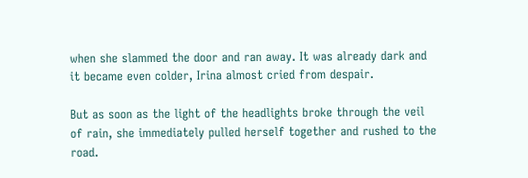when she slammed the door and ran away. It was already dark and it became even colder, Irina almost cried from despair.

But as soon as the light of the headlights broke through the veil of rain, she immediately pulled herself together and rushed to the road.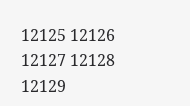12125 12126 12127 12128 12129